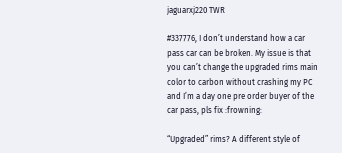jaguarxj220 TWR

#337776, I don’t understand how a car pass car can be broken. My issue is that you can’t change the upgraded rims main color to carbon without crashing my PC and I’m a day one pre order buyer of the car pass, pls fix :frowning:

“Upgraded” rims? A different style of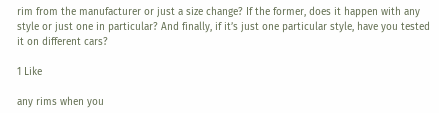rim from the manufacturer or just a size change? If the former, does it happen with any style or just one in particular? And finally, if it’s just one particular style, have you tested it on different cars?

1 Like

any rims when you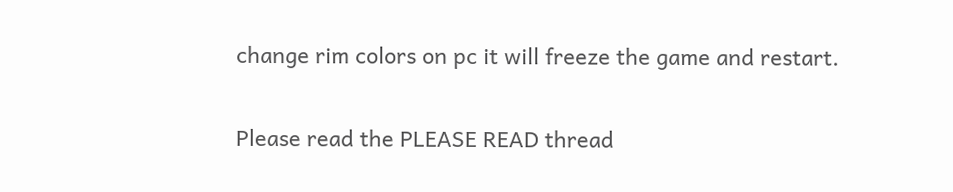change rim colors on pc it will freeze the game and restart.

Please read the PLEASE READ thread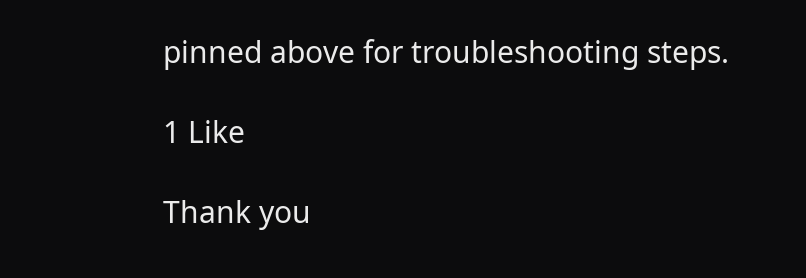pinned above for troubleshooting steps.

1 Like

Thank you